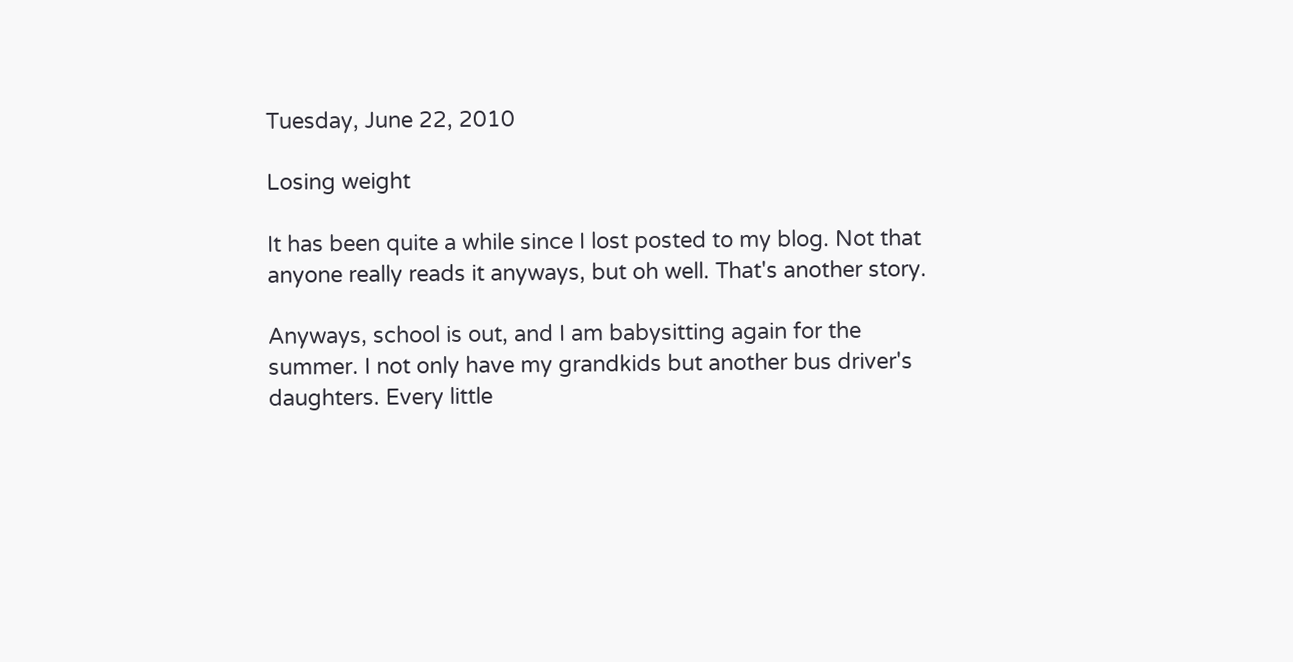Tuesday, June 22, 2010

Losing weight

It has been quite a while since I lost posted to my blog. Not that anyone really reads it anyways, but oh well. That's another story.

Anyways, school is out, and I am babysitting again for the summer. I not only have my grandkids but another bus driver's daughters. Every little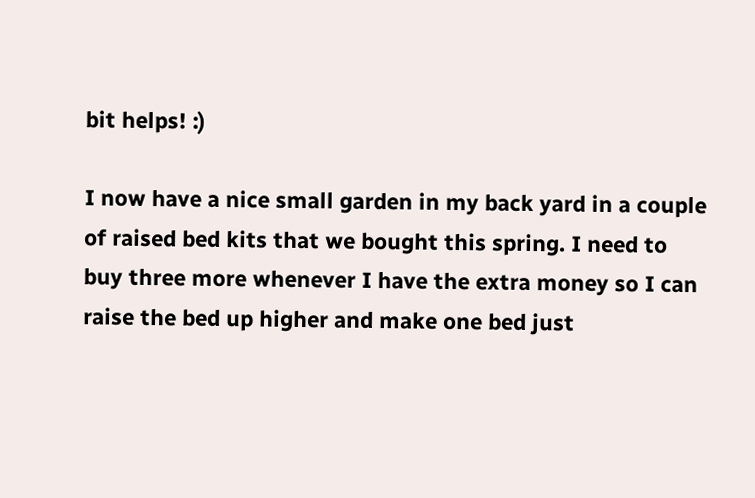bit helps! :)

I now have a nice small garden in my back yard in a couple of raised bed kits that we bought this spring. I need to buy three more whenever I have the extra money so I can raise the bed up higher and make one bed just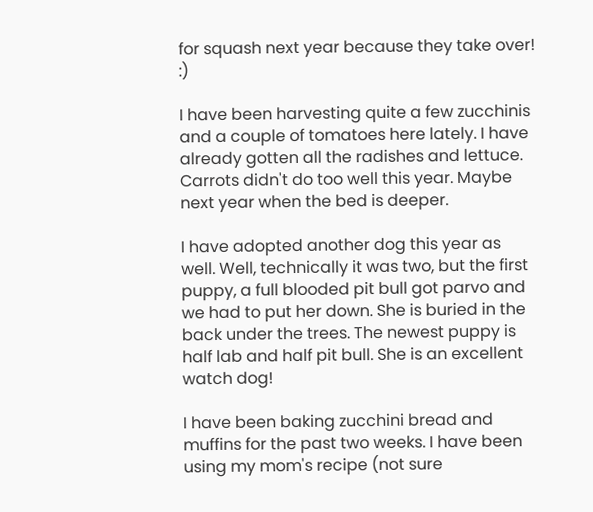for squash next year because they take over! :)

I have been harvesting quite a few zucchinis and a couple of tomatoes here lately. I have already gotten all the radishes and lettuce. Carrots didn't do too well this year. Maybe next year when the bed is deeper.

I have adopted another dog this year as well. Well, technically it was two, but the first puppy, a full blooded pit bull got parvo and we had to put her down. She is buried in the back under the trees. The newest puppy is half lab and half pit bull. She is an excellent watch dog!

I have been baking zucchini bread and muffins for the past two weeks. I have been using my mom's recipe (not sure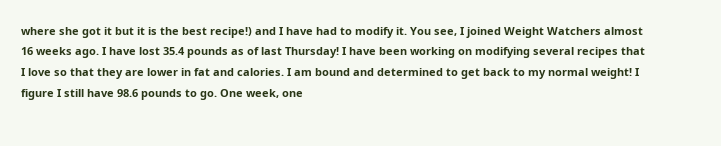where she got it but it is the best recipe!) and I have had to modify it. You see, I joined Weight Watchers almost 16 weeks ago. I have lost 35.4 pounds as of last Thursday! I have been working on modifying several recipes that I love so that they are lower in fat and calories. I am bound and determined to get back to my normal weight! I figure I still have 98.6 pounds to go. One week, one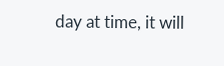day at time, it will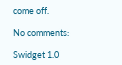come off.

No comments:

Swidget 1.0